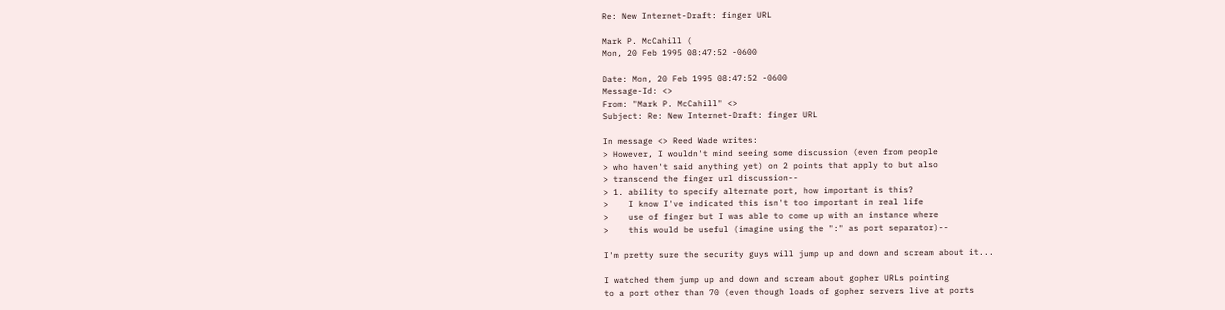Re: New Internet-Draft: finger URL

Mark P. McCahill (
Mon, 20 Feb 1995 08:47:52 -0600

Date: Mon, 20 Feb 1995 08:47:52 -0600
Message-Id: <>
From: "Mark P. McCahill" <>
Subject: Re: New Internet-Draft: finger URL

In message <> Reed Wade writes:
> However, I wouldn't mind seeing some discussion (even from people
> who haven't said anything yet) on 2 points that apply to but also
> transcend the finger url discussion--
> 1. ability to specify alternate port, how important is this?
>    I know I've indicated this isn't too important in real life
>    use of finger but I was able to come up with an instance where
>    this would be useful (imagine using the ":" as port separator)--

I'm pretty sure the security guys will jump up and down and scream about it...

I watched them jump up and down and scream about gopher URLs pointing
to a port other than 70 (even though loads of gopher servers live at ports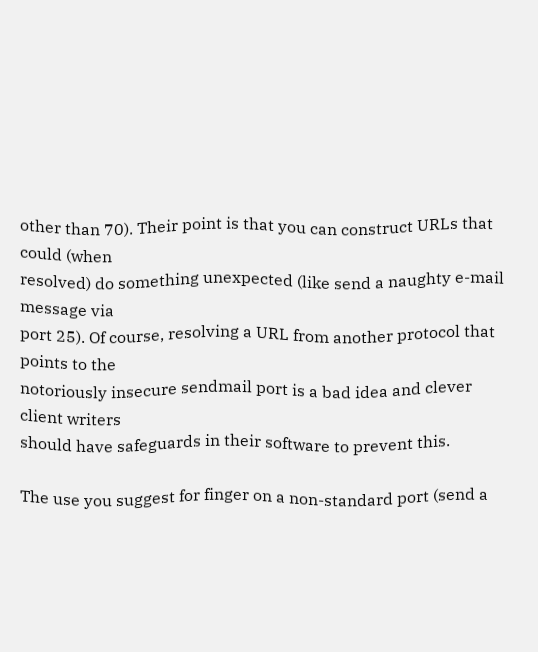other than 70). Their point is that you can construct URLs that could (when
resolved) do something unexpected (like send a naughty e-mail message via
port 25). Of course, resolving a URL from another protocol that points to the
notoriously insecure sendmail port is a bad idea and clever client writers
should have safeguards in their software to prevent this.

The use you suggest for finger on a non-standard port (send a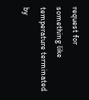request for
something like temperature terminated by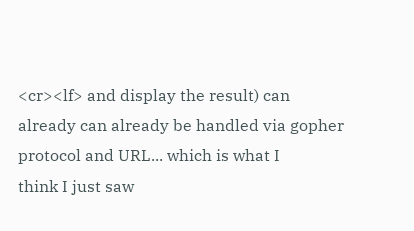<cr><lf> and display the result) can
already can already be handled via gopher protocol and URL... which is what I
think I just saw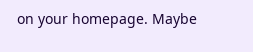on your homepage. Maybe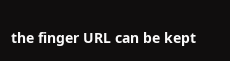the finger URL can be kept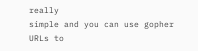really
simple and you can use gopher URLs to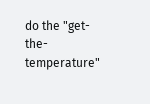do the "get-the-temperature"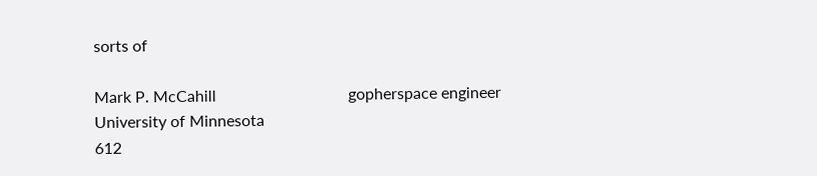sorts of

Mark P. McCahill                                 gopherspace engineer                     University of Minnesota
612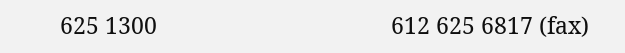625 1300                                       612 625 6817 (fax)